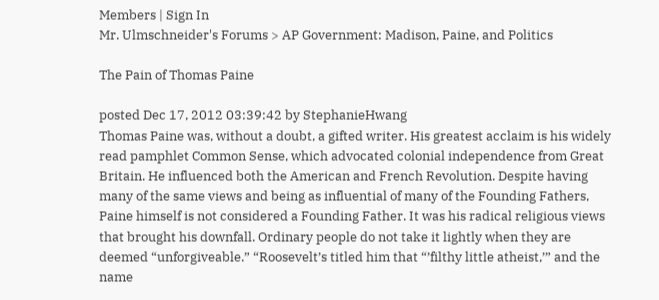Members | Sign In
Mr. Ulmschneider's Forums > AP Government: Madison, Paine, and Politics

The Pain of Thomas Paine

posted Dec 17, 2012 03:39:42 by StephanieHwang
Thomas Paine was, without a doubt, a gifted writer. His greatest acclaim is his widely read pamphlet Common Sense, which advocated colonial independence from Great Britain. He influenced both the American and French Revolution. Despite having many of the same views and being as influential of many of the Founding Fathers, Paine himself is not considered a Founding Father. It was his radical religious views that brought his downfall. Ordinary people do not take it lightly when they are deemed “unforgiveable.” “Roosevelt’s titled him that “’filthy little atheist,’” and the name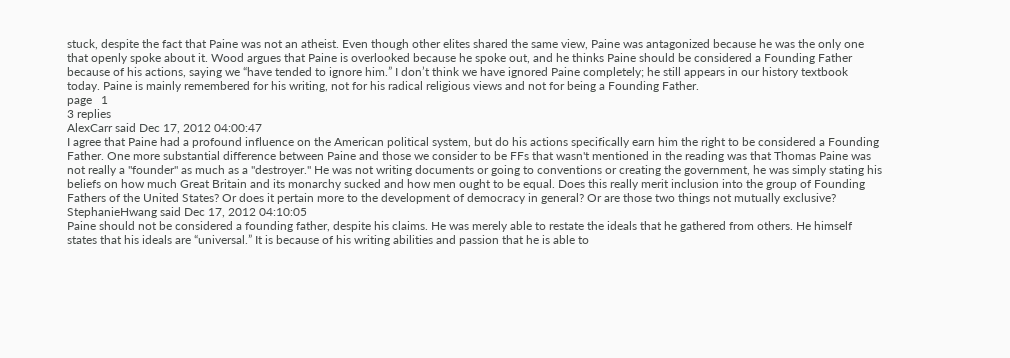stuck, despite the fact that Paine was not an atheist. Even though other elites shared the same view, Paine was antagonized because he was the only one that openly spoke about it. Wood argues that Paine is overlooked because he spoke out, and he thinks Paine should be considered a Founding Father because of his actions, saying we “have tended to ignore him.” I don’t think we have ignored Paine completely; he still appears in our history textbook today. Paine is mainly remembered for his writing, not for his radical religious views and not for being a Founding Father.
page   1
3 replies
AlexCarr said Dec 17, 2012 04:00:47
I agree that Paine had a profound influence on the American political system, but do his actions specifically earn him the right to be considered a Founding Father. One more substantial difference between Paine and those we consider to be FFs that wasn't mentioned in the reading was that Thomas Paine was not really a "founder" as much as a "destroyer." He was not writing documents or going to conventions or creating the government, he was simply stating his beliefs on how much Great Britain and its monarchy sucked and how men ought to be equal. Does this really merit inclusion into the group of Founding Fathers of the United States? Or does it pertain more to the development of democracy in general? Or are those two things not mutually exclusive?
StephanieHwang said Dec 17, 2012 04:10:05
Paine should not be considered a founding father, despite his claims. He was merely able to restate the ideals that he gathered from others. He himself states that his ideals are “universal.” It is because of his writing abilities and passion that he is able to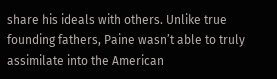share his ideals with others. Unlike true founding fathers, Paine wasn’t able to truly assimilate into the American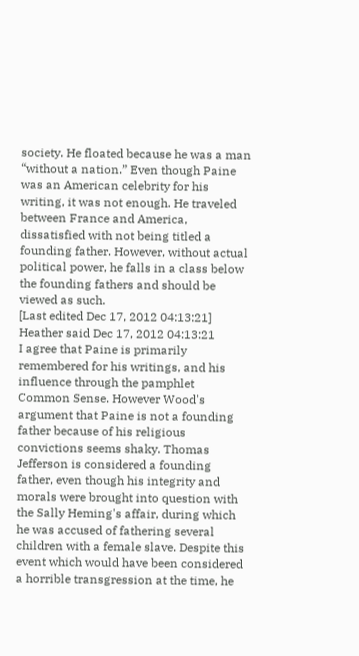society. He floated because he was a man “without a nation.” Even though Paine was an American celebrity for his writing, it was not enough. He traveled between France and America, dissatisfied with not being titled a founding father. However, without actual political power, he falls in a class below the founding fathers and should be viewed as such.
[Last edited Dec 17, 2012 04:13:21]
Heather said Dec 17, 2012 04:13:21
I agree that Paine is primarily remembered for his writings, and his influence through the pamphlet Common Sense. However Wood's argument that Paine is not a founding father because of his religious convictions seems shaky. Thomas Jefferson is considered a founding father, even though his integrity and morals were brought into question with the Sally Heming's affair, during which he was accused of fathering several children with a female slave. Despite this event which would have been considered a horrible transgression at the time, he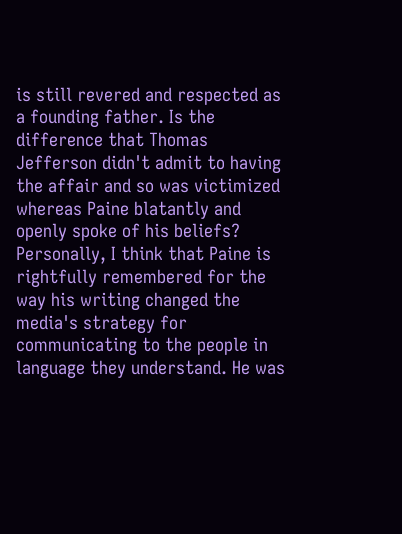is still revered and respected as a founding father. Is the difference that Thomas Jefferson didn't admit to having the affair and so was victimized whereas Paine blatantly and openly spoke of his beliefs? Personally, I think that Paine is rightfully remembered for the way his writing changed the media's strategy for communicating to the people in language they understand. He was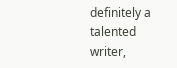definitely a talented writer,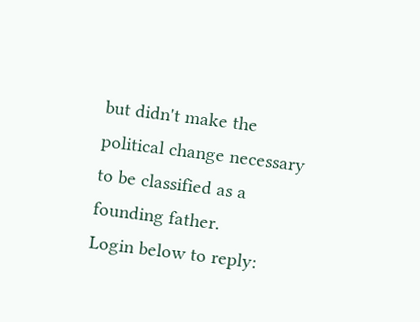but didn't make the political change necessary to be classified as a founding father.
Login below to reply: